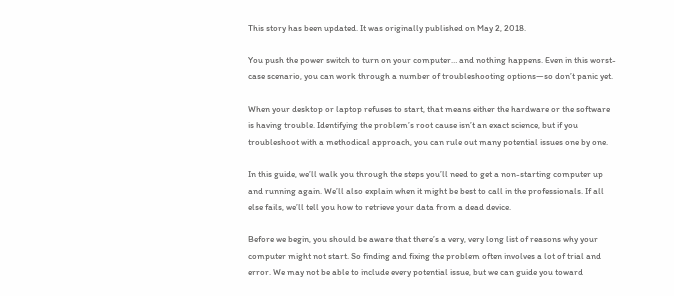This story has been updated. It was originally published on May 2, 2018.

You push the power switch to turn on your computer… and nothing happens. Even in this worst-case scenario, you can work through a number of troubleshooting options—so don’t panic yet.

When your desktop or laptop refuses to start, that means either the hardware or the software is having trouble. Identifying the problem’s root cause isn’t an exact science, but if you troubleshoot with a methodical approach, you can rule out many potential issues one by one.

In this guide, we’ll walk you through the steps you’ll need to get a non-starting computer up and running again. We’ll also explain when it might be best to call in the professionals. If all else fails, we’ll tell you how to retrieve your data from a dead device.

Before we begin, you should be aware that there’s a very, very long list of reasons why your computer might not start. So finding and fixing the problem often involves a lot of trial and error. We may not be able to include every potential issue, but we can guide you toward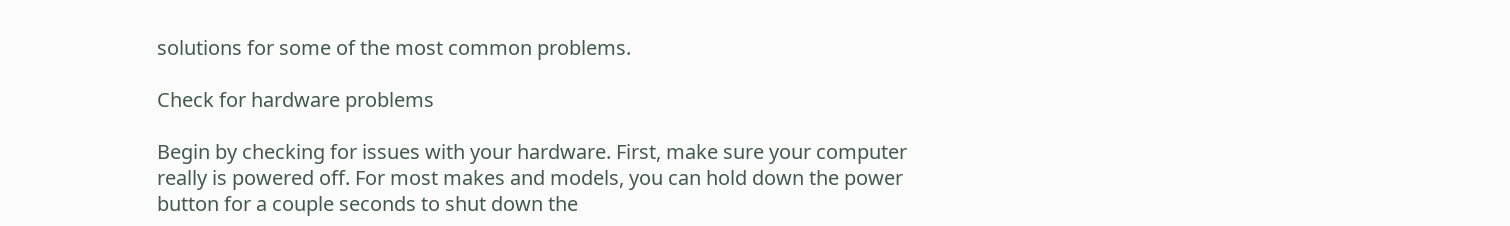solutions for some of the most common problems.

Check for hardware problems

Begin by checking for issues with your hardware. First, make sure your computer really is powered off. For most makes and models, you can hold down the power button for a couple seconds to shut down the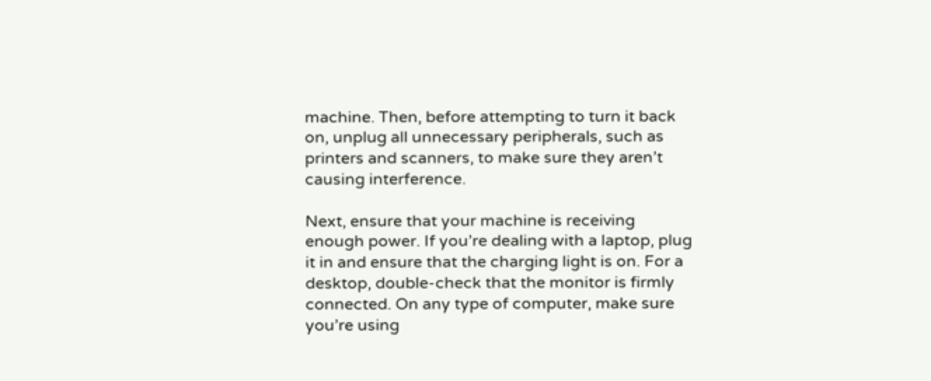machine. Then, before attempting to turn it back on, unplug all unnecessary peripherals, such as printers and scanners, to make sure they aren’t causing interference.

Next, ensure that your machine is receiving enough power. If you’re dealing with a laptop, plug it in and ensure that the charging light is on. For a desktop, double-check that the monitor is firmly connected. On any type of computer, make sure you’re using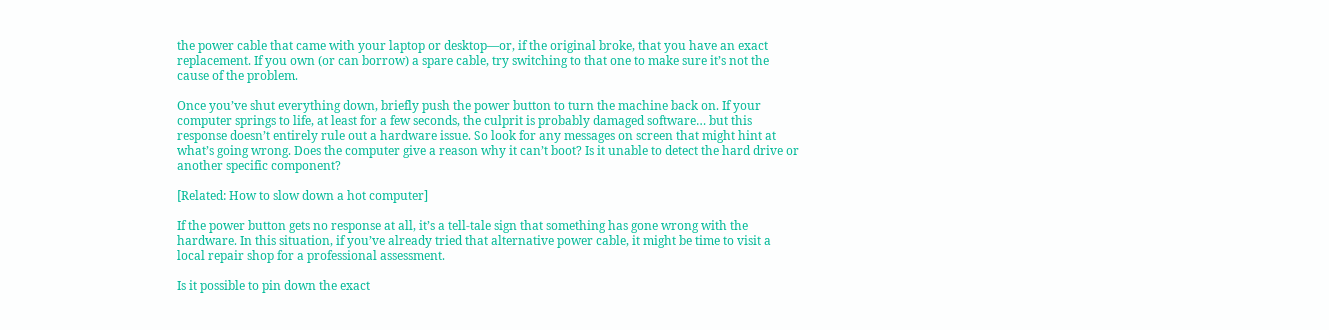the power cable that came with your laptop or desktop—or, if the original broke, that you have an exact replacement. If you own (or can borrow) a spare cable, try switching to that one to make sure it’s not the cause of the problem.

Once you’ve shut everything down, briefly push the power button to turn the machine back on. If your computer springs to life, at least for a few seconds, the culprit is probably damaged software… but this response doesn’t entirely rule out a hardware issue. So look for any messages on screen that might hint at what’s going wrong. Does the computer give a reason why it can’t boot? Is it unable to detect the hard drive or another specific component?

[Related: How to slow down a hot computer]

If the power button gets no response at all, it’s a tell-tale sign that something has gone wrong with the hardware. In this situation, if you’ve already tried that alternative power cable, it might be time to visit a local repair shop for a professional assessment.

Is it possible to pin down the exact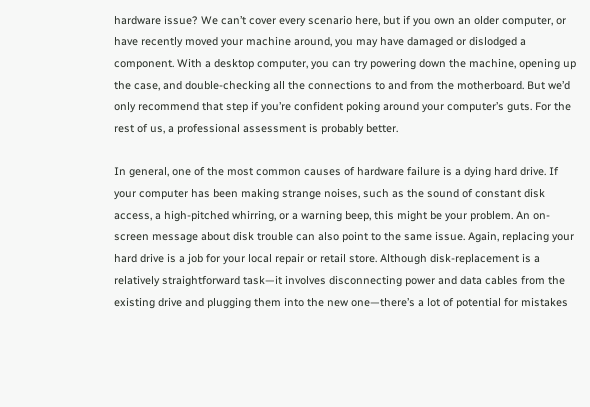hardware issue? We can’t cover every scenario here, but if you own an older computer, or have recently moved your machine around, you may have damaged or dislodged a component. With a desktop computer, you can try powering down the machine, opening up the case, and double-checking all the connections to and from the motherboard. But we’d only recommend that step if you’re confident poking around your computer’s guts. For the rest of us, a professional assessment is probably better.

In general, one of the most common causes of hardware failure is a dying hard drive. If your computer has been making strange noises, such as the sound of constant disk access, a high-pitched whirring, or a warning beep, this might be your problem. An on-screen message about disk trouble can also point to the same issue. Again, replacing your hard drive is a job for your local repair or retail store. Although disk-replacement is a relatively straightforward task—it involves disconnecting power and data cables from the existing drive and plugging them into the new one—there’s a lot of potential for mistakes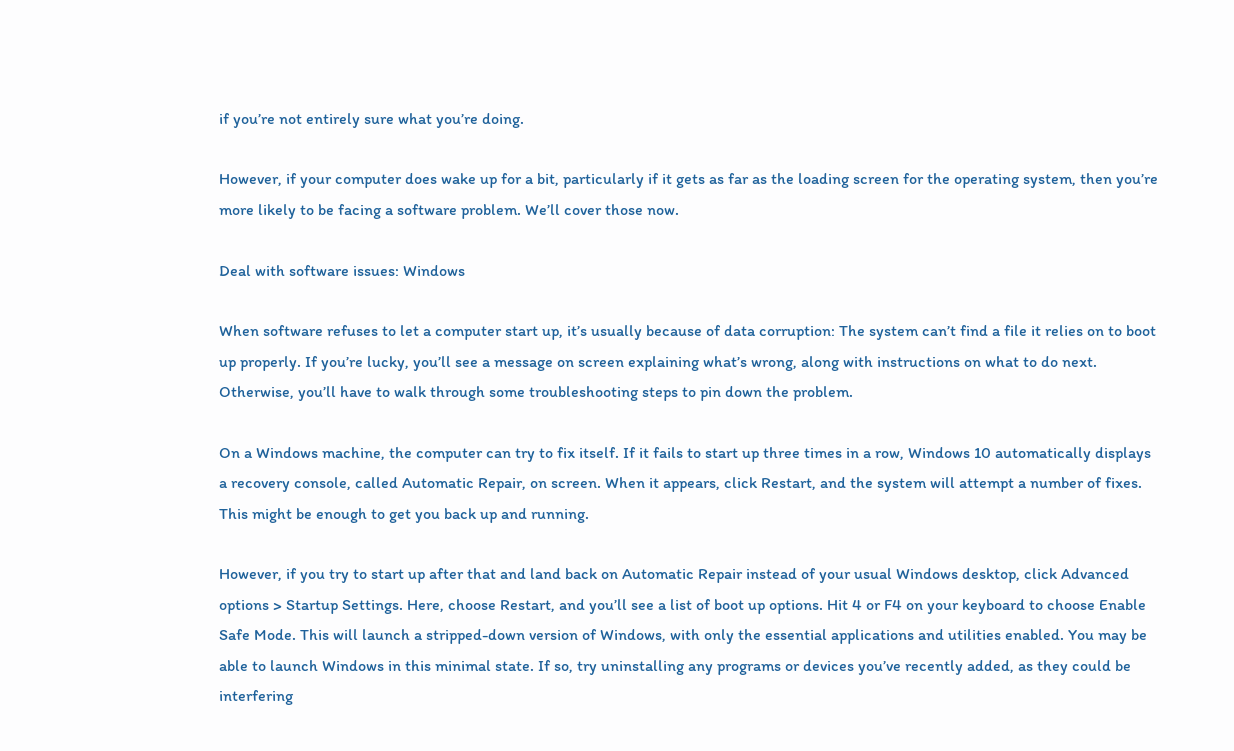if you’re not entirely sure what you’re doing.

However, if your computer does wake up for a bit, particularly if it gets as far as the loading screen for the operating system, then you’re more likely to be facing a software problem. We’ll cover those now.

Deal with software issues: Windows

When software refuses to let a computer start up, it’s usually because of data corruption: The system can’t find a file it relies on to boot up properly. If you’re lucky, you’ll see a message on screen explaining what’s wrong, along with instructions on what to do next. Otherwise, you’ll have to walk through some troubleshooting steps to pin down the problem.

On a Windows machine, the computer can try to fix itself. If it fails to start up three times in a row, Windows 10 automatically displays a recovery console, called Automatic Repair, on screen. When it appears, click Restart, and the system will attempt a number of fixes. This might be enough to get you back up and running.

However, if you try to start up after that and land back on Automatic Repair instead of your usual Windows desktop, click Advanced options > Startup Settings. Here, choose Restart, and you’ll see a list of boot up options. Hit 4 or F4 on your keyboard to choose Enable Safe Mode. This will launch a stripped-down version of Windows, with only the essential applications and utilities enabled. You may be able to launch Windows in this minimal state. If so, try uninstalling any programs or devices you’ve recently added, as they could be interfering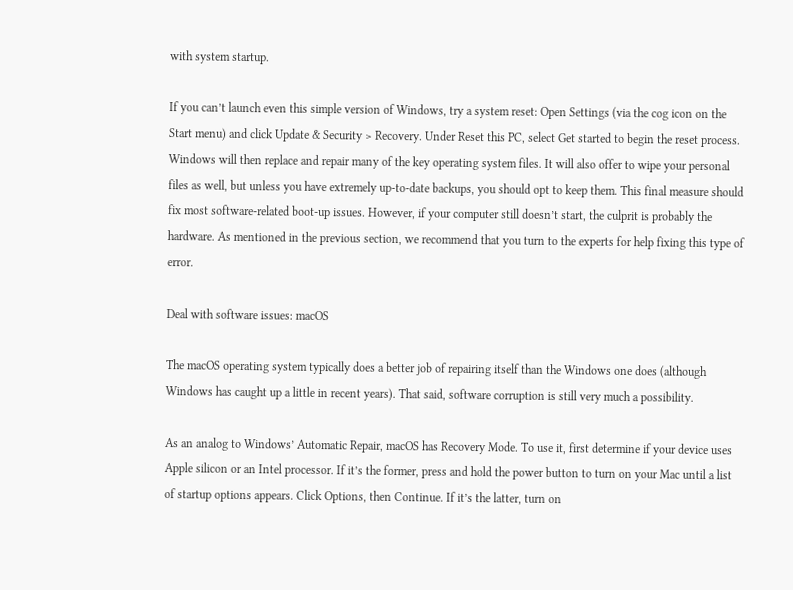with system startup.

If you can’t launch even this simple version of Windows, try a system reset: Open Settings (via the cog icon on the Start menu) and click Update & Security > Recovery. Under Reset this PC, select Get started to begin the reset process. Windows will then replace and repair many of the key operating system files. It will also offer to wipe your personal files as well, but unless you have extremely up-to-date backups, you should opt to keep them. This final measure should fix most software-related boot-up issues. However, if your computer still doesn’t start, the culprit is probably the hardware. As mentioned in the previous section, we recommend that you turn to the experts for help fixing this type of error.

Deal with software issues: macOS

The macOS operating system typically does a better job of repairing itself than the Windows one does (although Windows has caught up a little in recent years). That said, software corruption is still very much a possibility.

As an analog to Windows’ Automatic Repair, macOS has Recovery Mode. To use it, first determine if your device uses Apple silicon or an Intel processor. If it’s the former, press and hold the power button to turn on your Mac until a list of startup options appears. Click Options, then Continue. If it’s the latter, turn on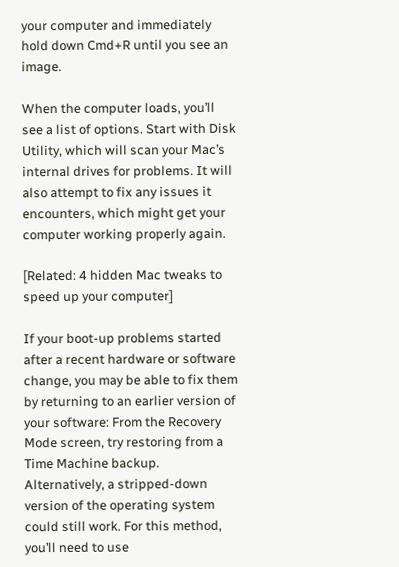your computer and immediately hold down Cmd+R until you see an image.

When the computer loads, you’ll see a list of options. Start with Disk Utility, which will scan your Mac’s internal drives for problems. It will also attempt to fix any issues it encounters, which might get your computer working properly again.

[Related: 4 hidden Mac tweaks to speed up your computer]

If your boot-up problems started after a recent hardware or software change, you may be able to fix them by returning to an earlier version of your software: From the Recovery Mode screen, try restoring from a Time Machine backup. Alternatively, a stripped-down version of the operating system could still work. For this method, you’ll need to use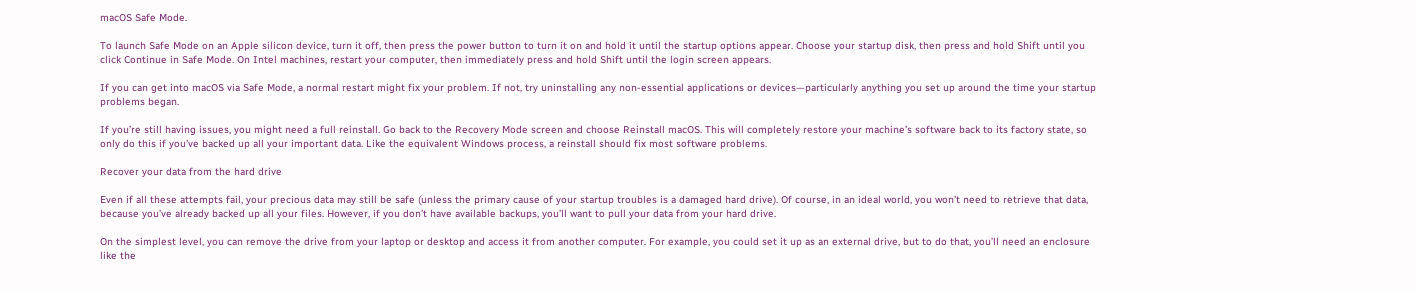macOS Safe Mode.

To launch Safe Mode on an Apple silicon device, turn it off, then press the power button to turn it on and hold it until the startup options appear. Choose your startup disk, then press and hold Shift until you click Continue in Safe Mode. On Intel machines, restart your computer, then immediately press and hold Shift until the login screen appears.

If you can get into macOS via Safe Mode, a normal restart might fix your problem. If not, try uninstalling any non-essential applications or devices—particularly anything you set up around the time your startup problems began.

If you’re still having issues, you might need a full reinstall. Go back to the Recovery Mode screen and choose Reinstall macOS. This will completely restore your machine’s software back to its factory state, so only do this if you’ve backed up all your important data. Like the equivalent Windows process, a reinstall should fix most software problems.

Recover your data from the hard drive

Even if all these attempts fail, your precious data may still be safe (unless the primary cause of your startup troubles is a damaged hard drive). Of course, in an ideal world, you won’t need to retrieve that data, because you’ve already backed up all your files. However, if you don’t have available backups, you’ll want to pull your data from your hard drive.

On the simplest level, you can remove the drive from your laptop or desktop and access it from another computer. For example, you could set it up as an external drive, but to do that, you’ll need an enclosure like the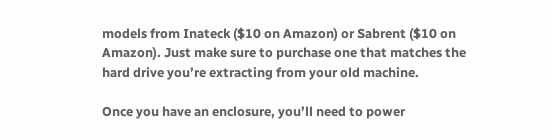models from Inateck ($10 on Amazon) or Sabrent ($10 on Amazon). Just make sure to purchase one that matches the hard drive you’re extracting from your old machine.

Once you have an enclosure, you’ll need to power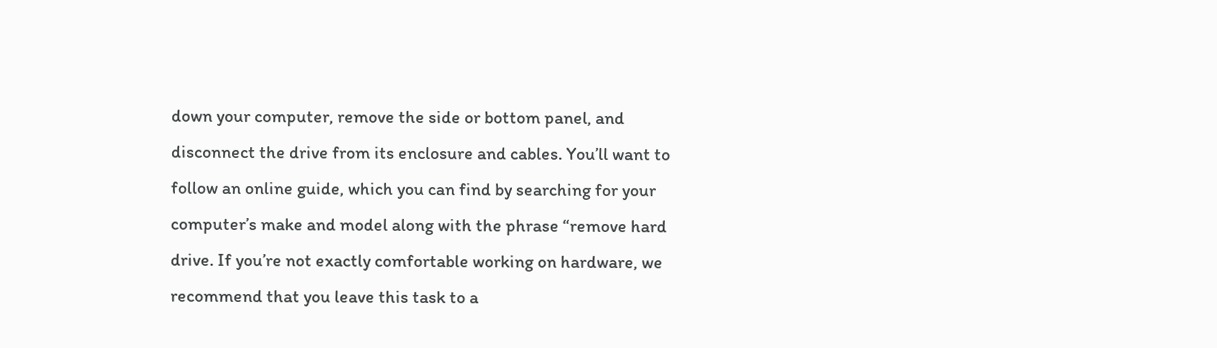down your computer, remove the side or bottom panel, and disconnect the drive from its enclosure and cables. You’ll want to follow an online guide, which you can find by searching for your computer’s make and model along with the phrase “remove hard drive. If you’re not exactly comfortable working on hardware, we recommend that you leave this task to a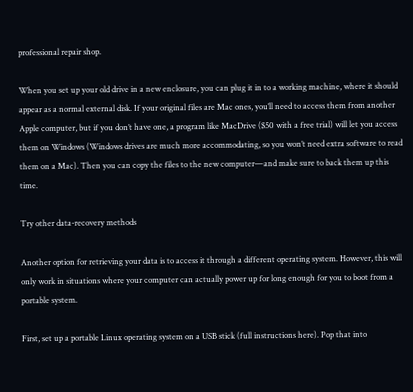professional repair shop.

When you set up your old drive in a new enclosure, you can plug it in to a working machine, where it should appear as a normal external disk. If your original files are Mac ones, you’ll need to access them from another Apple computer, but if you don’t have one, a program like MacDrive ($50 with a free trial) will let you access them on Windows (Windows drives are much more accommodating, so you won’t need extra software to read them on a Mac). Then you can copy the files to the new computer—and make sure to back them up this time.

Try other data-recovery methods

Another option for retrieving your data is to access it through a different operating system. However, this will only work in situations where your computer can actually power up for long enough for you to boot from a portable system.

First, set up a portable Linux operating system on a USB stick (full instructions here). Pop that into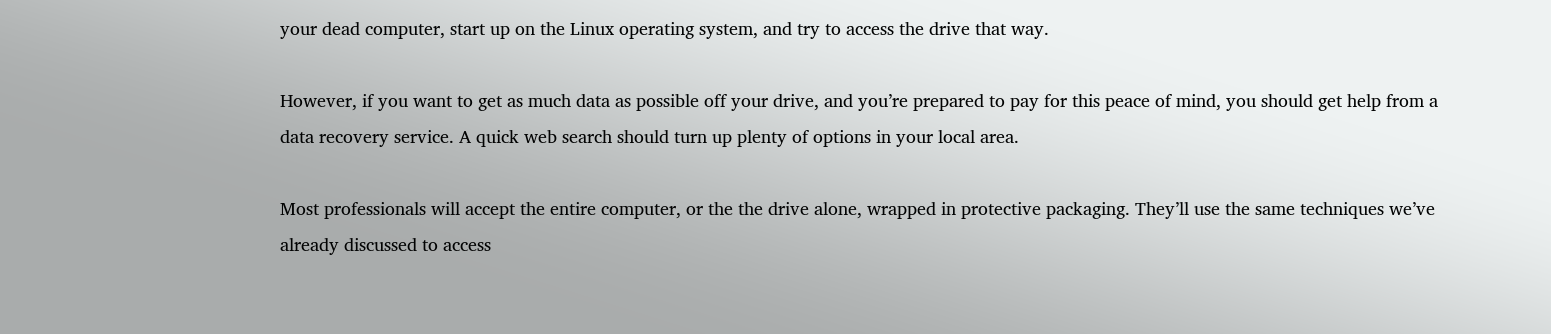your dead computer, start up on the Linux operating system, and try to access the drive that way.

However, if you want to get as much data as possible off your drive, and you’re prepared to pay for this peace of mind, you should get help from a data recovery service. A quick web search should turn up plenty of options in your local area.

Most professionals will accept the entire computer, or the the drive alone, wrapped in protective packaging. They’ll use the same techniques we’ve already discussed to access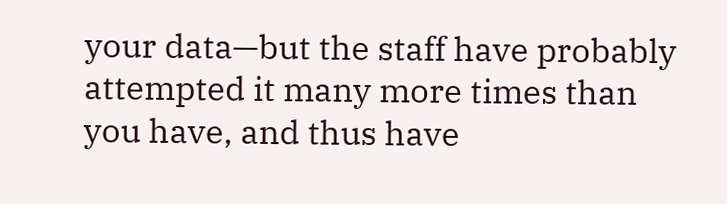your data—but the staff have probably attempted it many more times than you have, and thus have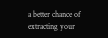a better chance of extracting your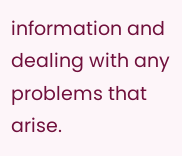information and dealing with any problems that arise.